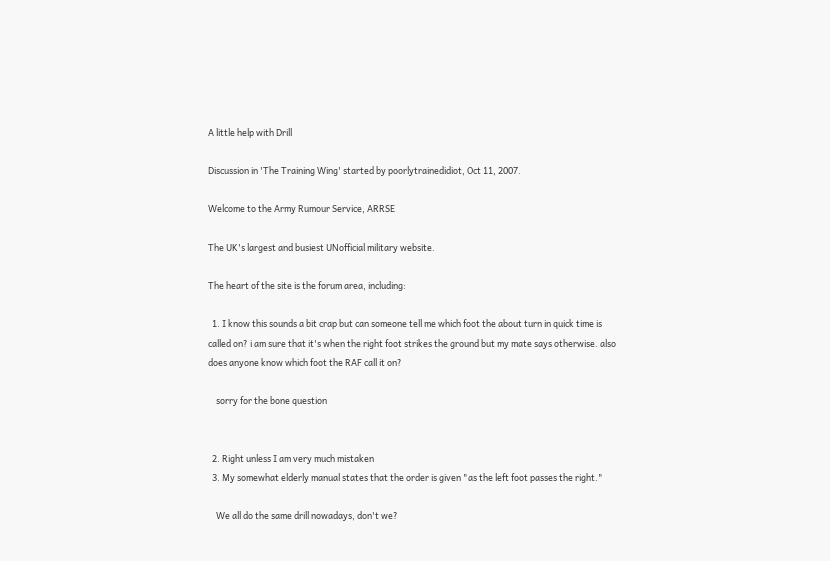A little help with Drill

Discussion in 'The Training Wing' started by poorlytrainedidiot, Oct 11, 2007.

Welcome to the Army Rumour Service, ARRSE

The UK's largest and busiest UNofficial military website.

The heart of the site is the forum area, including:

  1. I know this sounds a bit crap but can someone tell me which foot the about turn in quick time is called on? i am sure that it's when the right foot strikes the ground but my mate says otherwise. also does anyone know which foot the RAF call it on?

    sorry for the bone question


  2. Right unless I am very much mistaken
  3. My somewhat elderly manual states that the order is given "as the left foot passes the right."

    We all do the same drill nowadays, don't we?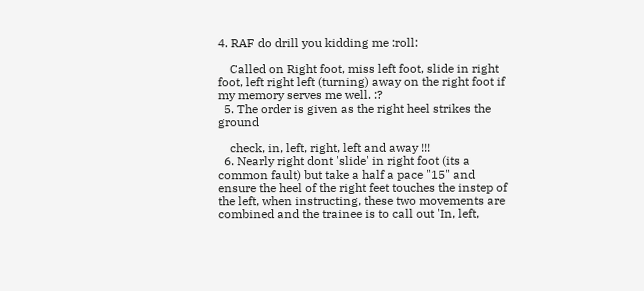4. RAF do drill you kidding me :roll:

    Called on Right foot, miss left foot, slide in right foot, left right left (turning) away on the right foot if my memory serves me well. :?
  5. The order is given as the right heel strikes the ground

    check, in, left, right, left and away !!!
  6. Nearly right dont 'slide' in right foot (its a common fault) but take a half a pace "15" and ensure the heel of the right feet touches the instep of the left, when instructing, these two movements are combined and the trainee is to call out 'In, left,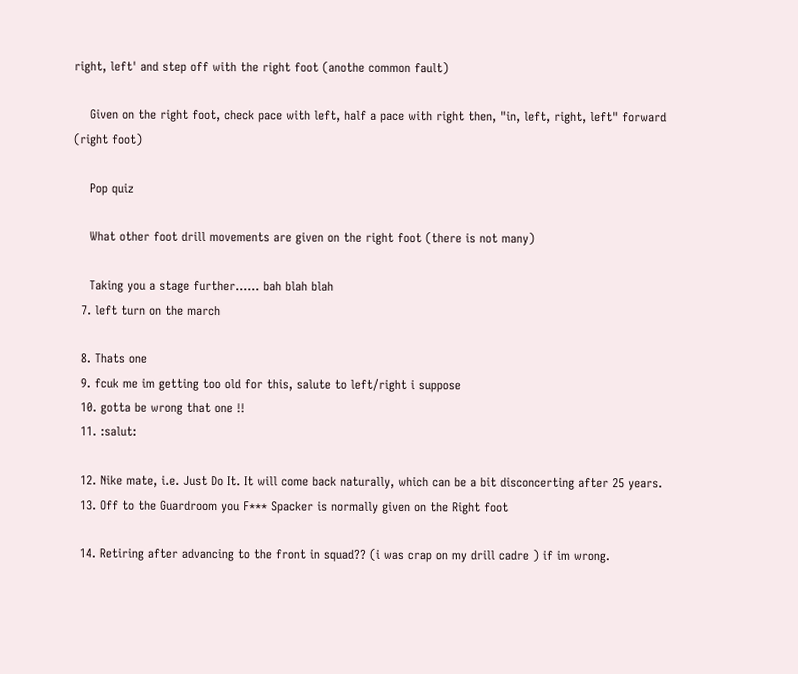right, left' and step off with the right foot (anothe common fault)

    Given on the right foot, check pace with left, half a pace with right then, "in, left, right, left" forward (right foot)

    Pop quiz

    What other foot drill movements are given on the right foot (there is not many)

    Taking you a stage further...... bah blah blah
  7. left turn on the march

  8. Thats one
  9. fcuk me im getting too old for this, salute to left/right i suppose
  10. gotta be wrong that one !!
  11. :salut:

  12. Nike mate, i.e. Just Do It. It will come back naturally, which can be a bit disconcerting after 25 years.
  13. Off to the Guardroom you F*** Spacker is normally given on the Right foot

  14. Retiring after advancing to the front in squad?? (i was crap on my drill cadre ) if im wrong.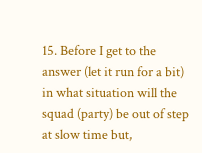15. Before I get to the answer (let it run for a bit) in what situation will the squad (party) be out of step at slow time but,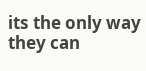its the only way they can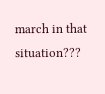march in that situation???